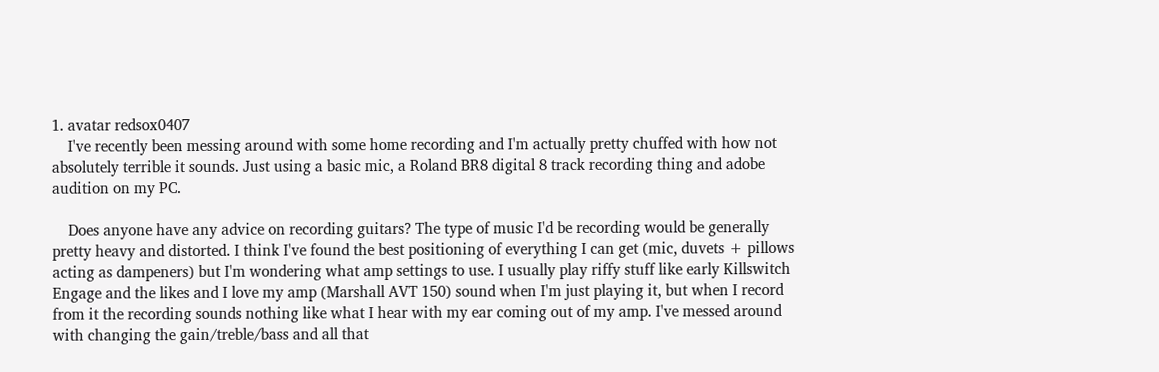1. avatar redsox0407
    I've recently been messing around with some home recording and I'm actually pretty chuffed with how not absolutely terrible it sounds. Just using a basic mic, a Roland BR8 digital 8 track recording thing and adobe audition on my PC.

    Does anyone have any advice on recording guitars? The type of music I'd be recording would be generally pretty heavy and distorted. I think I've found the best positioning of everything I can get (mic, duvets + pillows acting as dampeners) but I'm wondering what amp settings to use. I usually play riffy stuff like early Killswitch Engage and the likes and I love my amp (Marshall AVT 150) sound when I'm just playing it, but when I record from it the recording sounds nothing like what I hear with my ear coming out of my amp. I've messed around with changing the gain/treble/bass and all that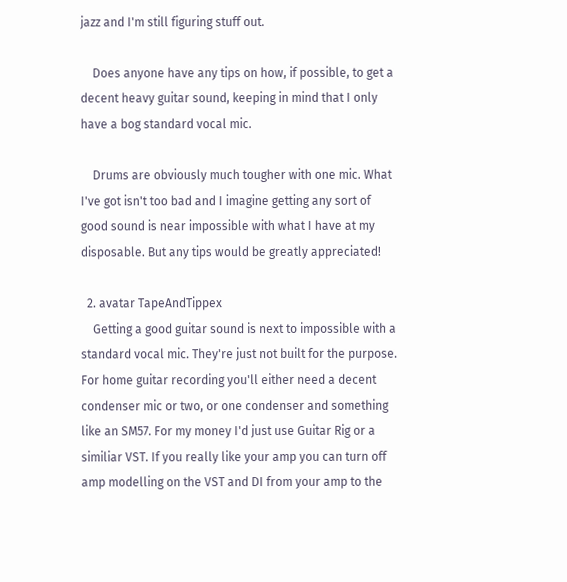jazz and I'm still figuring stuff out.

    Does anyone have any tips on how, if possible, to get a decent heavy guitar sound, keeping in mind that I only have a bog standard vocal mic.

    Drums are obviously much tougher with one mic. What I've got isn't too bad and I imagine getting any sort of good sound is near impossible with what I have at my disposable. But any tips would be greatly appreciated!

  2. avatar TapeAndTippex
    Getting a good guitar sound is next to impossible with a standard vocal mic. They're just not built for the purpose. For home guitar recording you'll either need a decent condenser mic or two, or one condenser and something like an SM57. For my money I'd just use Guitar Rig or a similiar VST. If you really like your amp you can turn off amp modelling on the VST and DI from your amp to the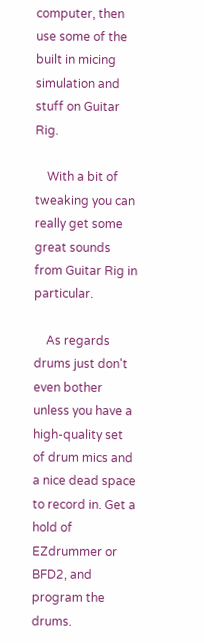computer, then use some of the built in micing simulation and stuff on Guitar Rig.

    With a bit of tweaking you can really get some great sounds from Guitar Rig in particular.

    As regards drums just don't even bother unless you have a high-quality set of drum mics and a nice dead space to record in. Get a hold of EZdrummer or BFD2, and program the drums.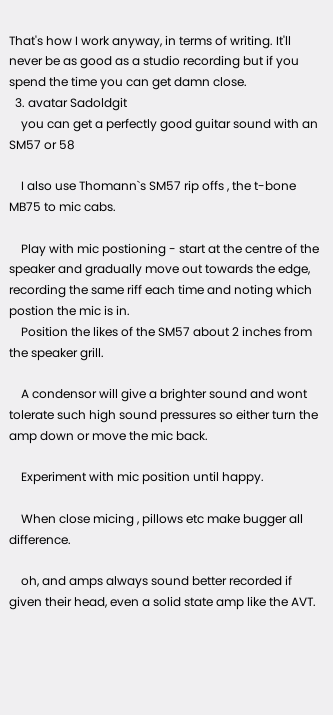That's how I work anyway, in terms of writing. It'll never be as good as a studio recording but if you spend the time you can get damn close.
  3. avatar Sadoldgit
    you can get a perfectly good guitar sound with an SM57 or 58

    I also use Thomann`s SM57 rip offs , the t-bone MB75 to mic cabs.

    Play with mic postioning - start at the centre of the speaker and gradually move out towards the edge, recording the same riff each time and noting which postion the mic is in.
    Position the likes of the SM57 about 2 inches from the speaker grill.

    A condensor will give a brighter sound and wont tolerate such high sound pressures so either turn the amp down or move the mic back.

    Experiment with mic position until happy.

    When close micing , pillows etc make bugger all difference.

    oh, and amps always sound better recorded if given their head, even a solid state amp like the AVT.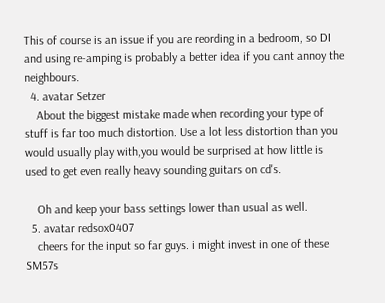This of course is an issue if you are reording in a bedroom, so DI and using re-amping is probably a better idea if you cant annoy the neighbours.
  4. avatar Setzer
    About the biggest mistake made when recording your type of stuff is far too much distortion. Use a lot less distortion than you would usually play with,you would be surprised at how little is used to get even really heavy sounding guitars on cd's.

    Oh and keep your bass settings lower than usual as well.
  5. avatar redsox0407
    cheers for the input so far guys. i might invest in one of these SM57s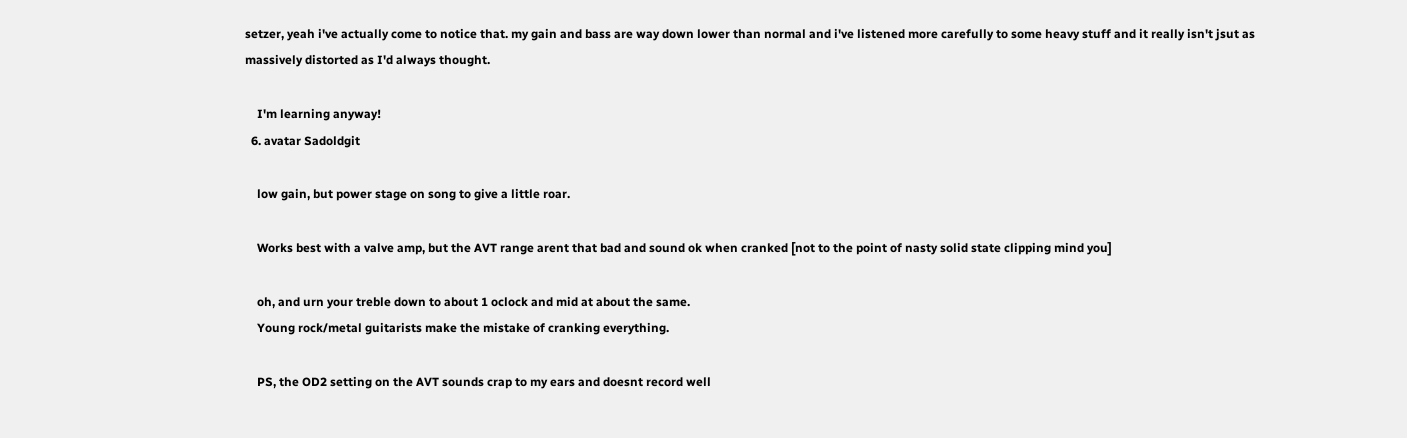setzer, yeah i've actually come to notice that. my gain and bass are way down lower than normal and i've listened more carefully to some heavy stuff and it really isn't jsut as massively distorted as I'd always thought.

    I'm learning anyway!
  6. avatar Sadoldgit

    low gain, but power stage on song to give a little roar.

    Works best with a valve amp, but the AVT range arent that bad and sound ok when cranked [not to the point of nasty solid state clipping mind you]

    oh, and urn your treble down to about 1 oclock and mid at about the same.
    Young rock/metal guitarists make the mistake of cranking everything.

    PS, the OD2 setting on the AVT sounds crap to my ears and doesnt record well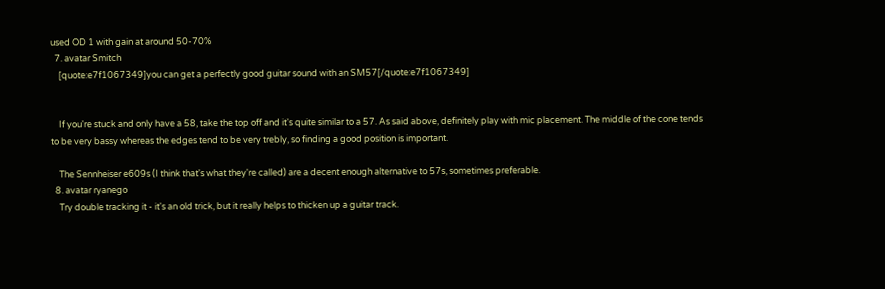used OD 1 with gain at around 50-70%
  7. avatar Smitch
    [quote:e7f1067349]you can get a perfectly good guitar sound with an SM57[/quote:e7f1067349]


    If you're stuck and only have a 58, take the top off and it's quite similar to a 57. As said above, definitely play with mic placement. The middle of the cone tends to be very bassy whereas the edges tend to be very trebly, so finding a good position is important.

    The Sennheiser e609s (I think that's what they're called) are a decent enough alternative to 57s, sometimes preferable.
  8. avatar ryanego
    Try double tracking it - it's an old trick, but it really helps to thicken up a guitar track.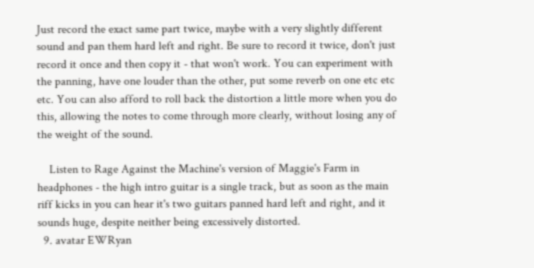Just record the exact same part twice, maybe with a very slightly different sound and pan them hard left and right. Be sure to record it twice, don't just record it once and then copy it - that won't work. You can experiment with the panning, have one louder than the other, put some reverb on one etc etc etc. You can also afford to roll back the distortion a little more when you do this, allowing the notes to come through more clearly, without losing any of the weight of the sound.

    Listen to Rage Against the Machine's version of Maggie's Farm in headphones - the high intro guitar is a single track, but as soon as the main riff kicks in you can hear it's two guitars panned hard left and right, and it sounds huge, despite neither being excessively distorted.
  9. avatar EWRyan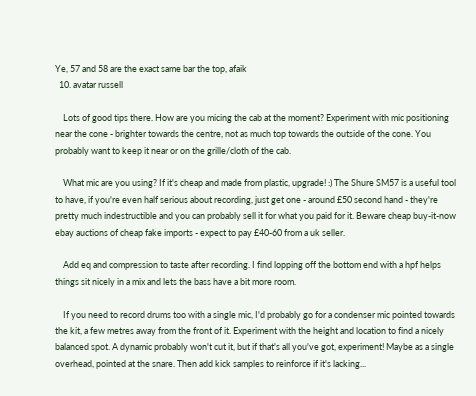Ye, 57 and 58 are the exact same bar the top, afaik
  10. avatar russell

    Lots of good tips there. How are you micing the cab at the moment? Experiment with mic positioning near the cone - brighter towards the centre, not as much top towards the outside of the cone. You probably want to keep it near or on the grille/cloth of the cab.

    What mic are you using? If it's cheap and made from plastic, upgrade! :) The Shure SM57 is a useful tool to have, if you're even half serious about recording, just get one - around £50 second hand - they're pretty much indestructible and you can probably sell it for what you paid for it. Beware cheap buy-it-now ebay auctions of cheap fake imports - expect to pay £40-60 from a uk seller.

    Add eq and compression to taste after recording. I find lopping off the bottom end with a hpf helps things sit nicely in a mix and lets the bass have a bit more room.

    If you need to record drums too with a single mic, I'd probably go for a condenser mic pointed towards the kit, a few metres away from the front of it. Experiment with the height and location to find a nicely balanced spot. A dynamic probably won't cut it, but if that's all you've got, experiment! Maybe as a single overhead, pointed at the snare. Then add kick samples to reinforce if it's lacking...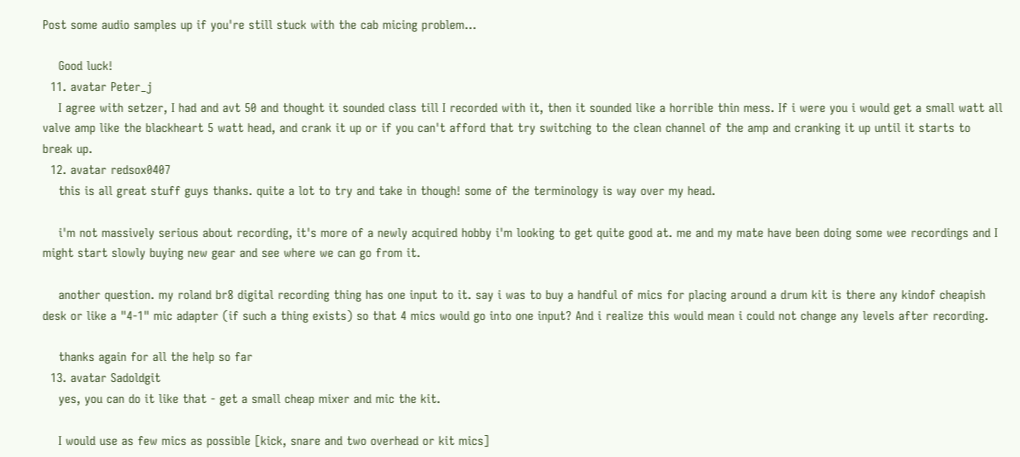Post some audio samples up if you're still stuck with the cab micing problem...

    Good luck!
  11. avatar Peter_j
    I agree with setzer, I had and avt 50 and thought it sounded class till I recorded with it, then it sounded like a horrible thin mess. If i were you i would get a small watt all valve amp like the blackheart 5 watt head, and crank it up or if you can't afford that try switching to the clean channel of the amp and cranking it up until it starts to break up.
  12. avatar redsox0407
    this is all great stuff guys thanks. quite a lot to try and take in though! some of the terminology is way over my head.

    i'm not massively serious about recording, it's more of a newly acquired hobby i'm looking to get quite good at. me and my mate have been doing some wee recordings and I might start slowly buying new gear and see where we can go from it.

    another question. my roland br8 digital recording thing has one input to it. say i was to buy a handful of mics for placing around a drum kit is there any kindof cheapish desk or like a "4-1" mic adapter (if such a thing exists) so that 4 mics would go into one input? And i realize this would mean i could not change any levels after recording.

    thanks again for all the help so far
  13. avatar Sadoldgit
    yes, you can do it like that - get a small cheap mixer and mic the kit.

    I would use as few mics as possible [kick, snare and two overhead or kit mics]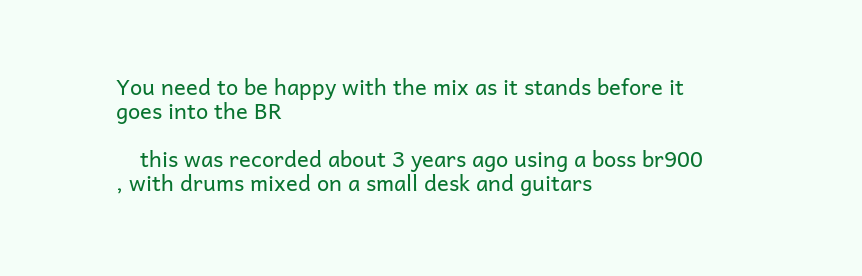You need to be happy with the mix as it stands before it goes into the BR

    this was recorded about 3 years ago using a boss br900 , with drums mixed on a small desk and guitars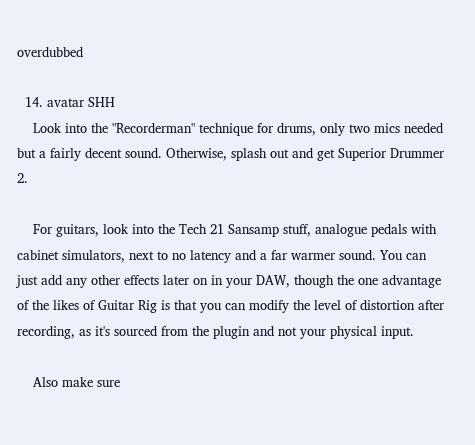overdubbed

  14. avatar SHH
    Look into the "Recorderman" technique for drums, only two mics needed but a fairly decent sound. Otherwise, splash out and get Superior Drummer 2.

    For guitars, look into the Tech 21 Sansamp stuff, analogue pedals with cabinet simulators, next to no latency and a far warmer sound. You can just add any other effects later on in your DAW, though the one advantage of the likes of Guitar Rig is that you can modify the level of distortion after recording, as it's sourced from the plugin and not your physical input.

    Also make sure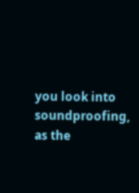you look into soundproofing, as the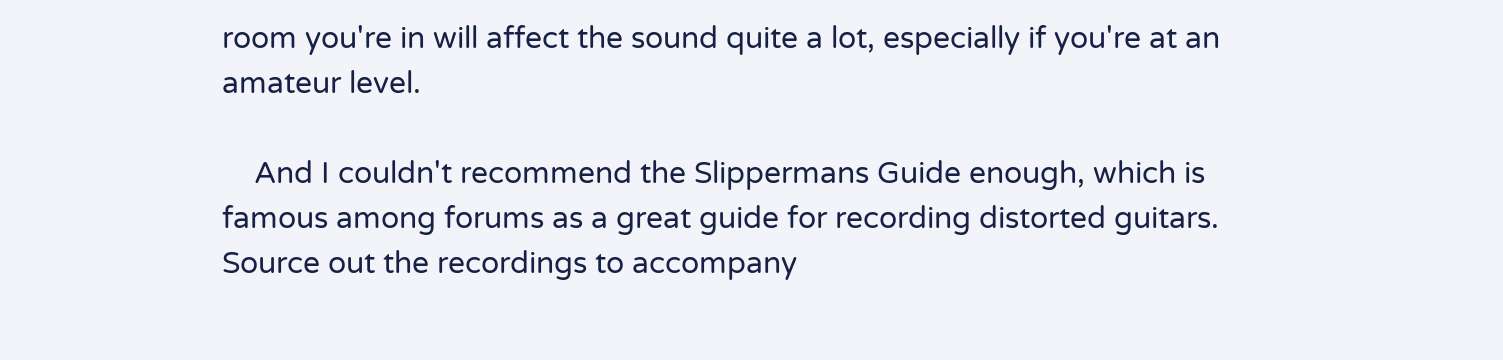room you're in will affect the sound quite a lot, especially if you're at an amateur level.

    And I couldn't recommend the Slippermans Guide enough, which is famous among forums as a great guide for recording distorted guitars. Source out the recordings to accompany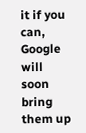it if you can, Google will soon bring them up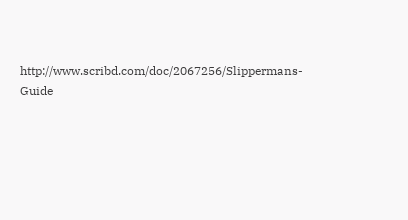http://www.scribd.com/doc/2067256/Slippermans-Guide